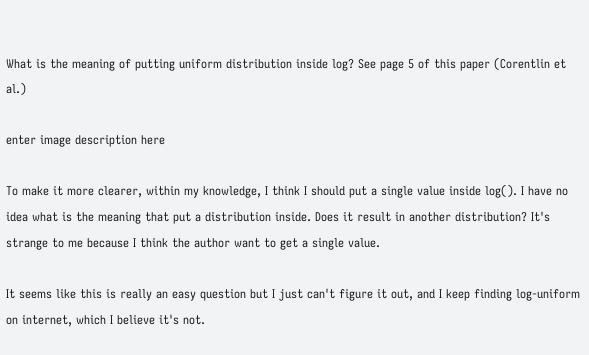What is the meaning of putting uniform distribution inside log? See page 5 of this paper (Corentlin et al.)

enter image description here

To make it more clearer, within my knowledge, I think I should put a single value inside log(). I have no idea what is the meaning that put a distribution inside. Does it result in another distribution? It's strange to me because I think the author want to get a single value.

It seems like this is really an easy question but I just can't figure it out, and I keep finding log-uniform on internet, which I believe it's not.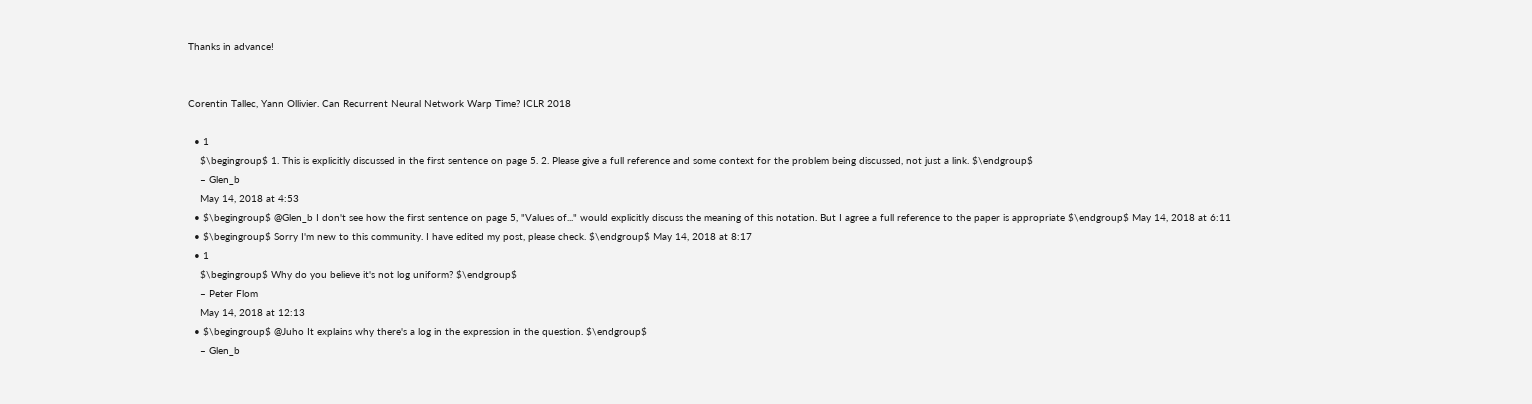Thanks in advance!


Corentin Tallec, Yann Ollivier. Can Recurrent Neural Network Warp Time? ICLR 2018

  • 1
    $\begingroup$ 1. This is explicitly discussed in the first sentence on page 5. 2. Please give a full reference and some context for the problem being discussed, not just a link. $\endgroup$
    – Glen_b
    May 14, 2018 at 4:53
  • $\begingroup$ @Glen_b I don't see how the first sentence on page 5, "Values of..." would explicitly discuss the meaning of this notation. But I agree a full reference to the paper is appropriate $\endgroup$ May 14, 2018 at 6:11
  • $\begingroup$ Sorry I'm new to this community. I have edited my post, please check. $\endgroup$ May 14, 2018 at 8:17
  • 1
    $\begingroup$ Why do you believe it's not log uniform? $\endgroup$
    – Peter Flom
    May 14, 2018 at 12:13
  • $\begingroup$ @Juho It explains why there's a log in the expression in the question. $\endgroup$
    – Glen_b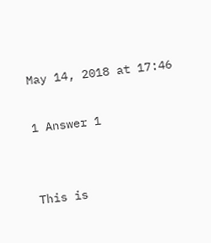May 14, 2018 at 17:46

1 Answer 1


This is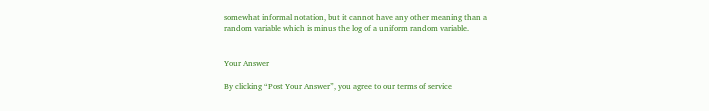somewhat informal notation, but it cannot have any other meaning than a random variable which is minus the log of a uniform random variable.


Your Answer

By clicking “Post Your Answer”, you agree to our terms of service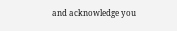and acknowledge you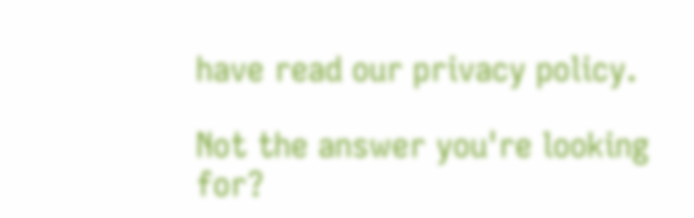have read our privacy policy.

Not the answer you're looking for?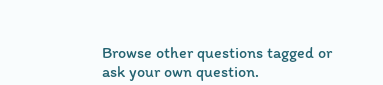Browse other questions tagged or ask your own question.